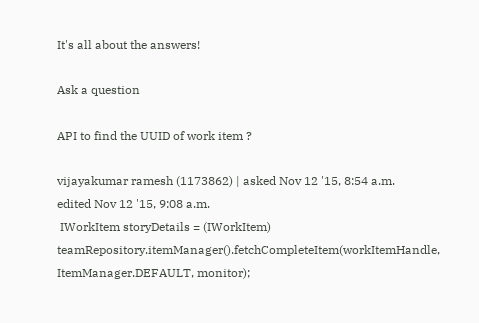It's all about the answers!

Ask a question

API to find the UUID of work item ?

vijayakumar ramesh (1173862) | asked Nov 12 '15, 8:54 a.m.
edited Nov 12 '15, 9:08 a.m.
 IWorkItem storyDetails = (IWorkItem) teamRepository.itemManager().fetchCompleteItem(workItemHandle, ItemManager.DEFAULT, monitor);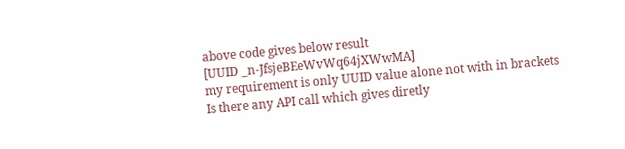above code gives below result
[UUID _n-JfsjeBEeWvWq64jXWwMA]
my requirement is only UUID value alone not with in brackets
Is there any API call which gives diretly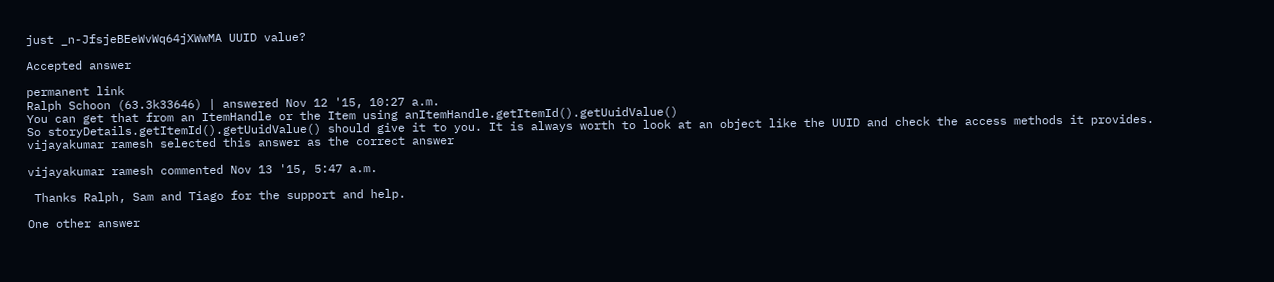just _n-JfsjeBEeWvWq64jXWwMA UUID value?

Accepted answer

permanent link
Ralph Schoon (63.3k33646) | answered Nov 12 '15, 10:27 a.m.
You can get that from an ItemHandle or the Item using anItemHandle.getItemId().getUuidValue()
So storyDetails.getItemId().getUuidValue() should give it to you. It is always worth to look at an object like the UUID and check the access methods it provides.
vijayakumar ramesh selected this answer as the correct answer

vijayakumar ramesh commented Nov 13 '15, 5:47 a.m.

 Thanks Ralph, Sam and Tiago for the support and help.

One other answer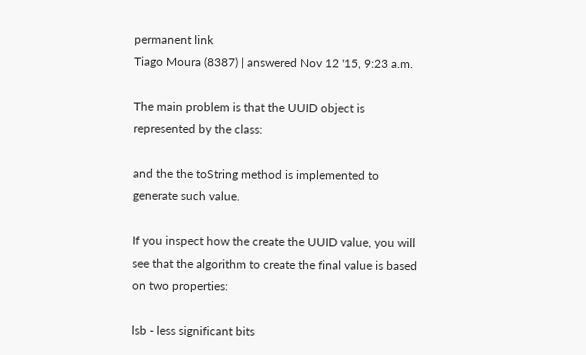permanent link
Tiago Moura (8387) | answered Nov 12 '15, 9:23 a.m.

The main problem is that the UUID object is represented by the class:

and the the toString method is implemented to generate such value.

If you inspect how the create the UUID value, you will see that the algorithm to create the final value is based on two properties:

lsb - less significant bits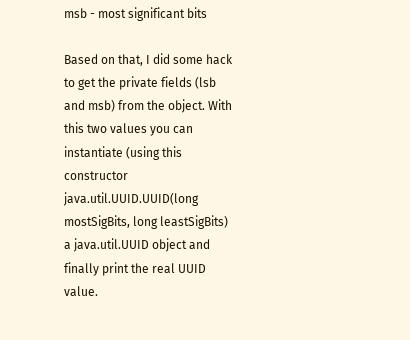msb - most significant bits

Based on that, I did some hack to get the private fields (lsb and msb) from the object. With this two values you can instantiate (using this constructor java.util.UUID.UUID(long mostSigBits, long leastSigBits) a java.util.UUID object and finally print the real UUID value.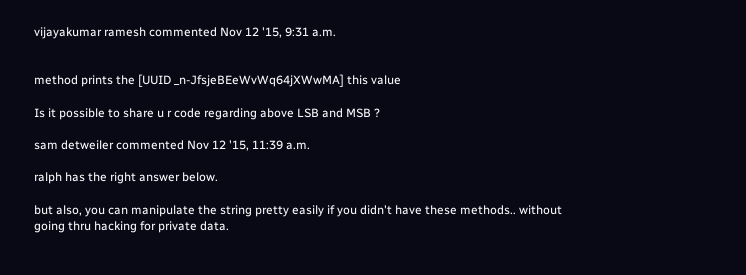vijayakumar ramesh commented Nov 12 '15, 9:31 a.m.


method prints the [UUID _n-JfsjeBEeWvWq64jXWwMA] this value

Is it possible to share u r code regarding above LSB and MSB ?

sam detweiler commented Nov 12 '15, 11:39 a.m.

ralph has the right answer below.

but also, you can manipulate the string pretty easily if you didn't have these methods.. without going thru hacking for private data.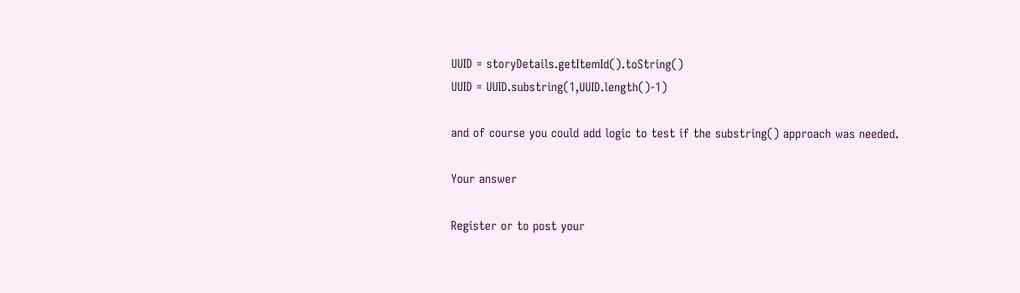UUID = storyDetails.getItemId().toString()
UUID = UUID.substring(1,UUID.length()-1)

and of course you could add logic to test if the substring() approach was needed.

Your answer

Register or to post your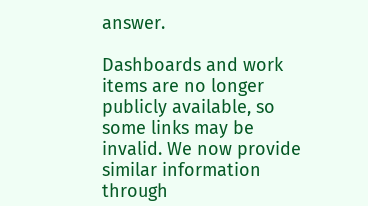answer.

Dashboards and work items are no longer publicly available, so some links may be invalid. We now provide similar information through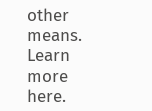other means. Learn more here.